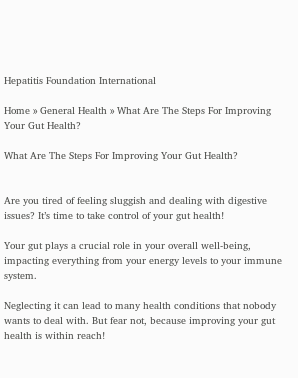Hepatitis Foundation International

Home » General Health » What Are The Steps For Improving Your Gut Health?

What Are The Steps For Improving Your Gut Health?


Are you tired of feeling sluggish and dealing with digestive issues? It’s time to take control of your gut health!

Your gut plays a crucial role in your overall well-being, impacting everything from your energy levels to your immune system.

Neglecting it can lead to many health conditions that nobody wants to deal with. But fear not, because improving your gut health is within reach!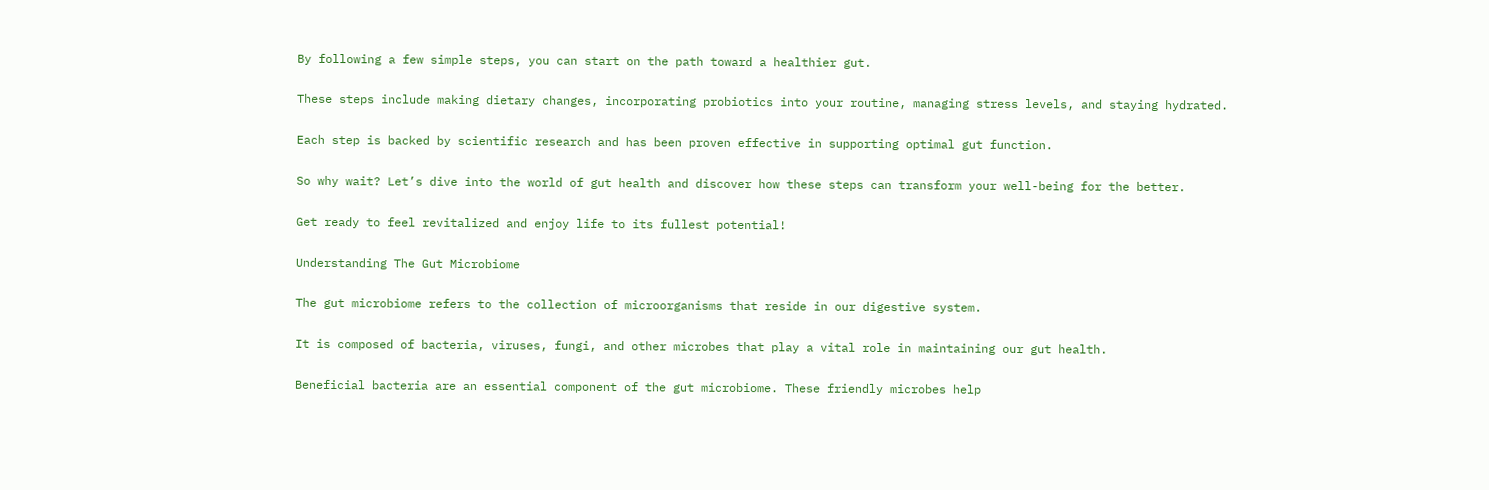By following a few simple steps, you can start on the path toward a healthier gut.

These steps include making dietary changes, incorporating probiotics into your routine, managing stress levels, and staying hydrated.

Each step is backed by scientific research and has been proven effective in supporting optimal gut function.

So why wait? Let’s dive into the world of gut health and discover how these steps can transform your well-being for the better.

Get ready to feel revitalized and enjoy life to its fullest potential!

Understanding The Gut Microbiome

The gut microbiome refers to the collection of microorganisms that reside in our digestive system.

It is composed of bacteria, viruses, fungi, and other microbes that play a vital role in maintaining our gut health.

Beneficial bacteria are an essential component of the gut microbiome. These friendly microbes help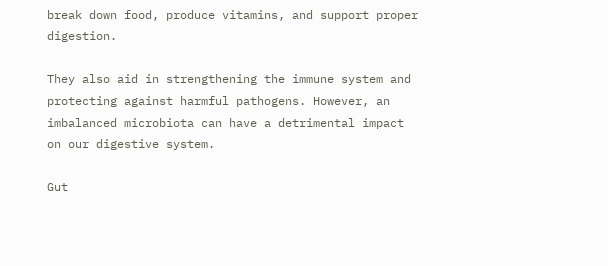break down food, produce vitamins, and support proper digestion.

They also aid in strengthening the immune system and protecting against harmful pathogens. However, an imbalanced microbiota can have a detrimental impact on our digestive system.

Gut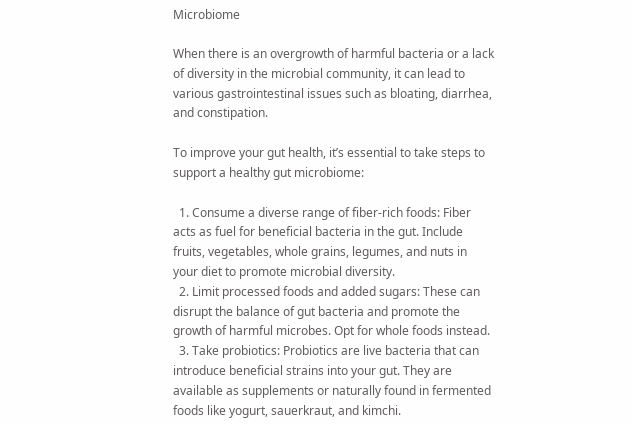Microbiome

When there is an overgrowth of harmful bacteria or a lack of diversity in the microbial community, it can lead to various gastrointestinal issues such as bloating, diarrhea, and constipation.

To improve your gut health, it’s essential to take steps to support a healthy gut microbiome:

  1. Consume a diverse range of fiber-rich foods: Fiber acts as fuel for beneficial bacteria in the gut. Include fruits, vegetables, whole grains, legumes, and nuts in your diet to promote microbial diversity.
  2. Limit processed foods and added sugars: These can disrupt the balance of gut bacteria and promote the growth of harmful microbes. Opt for whole foods instead.
  3. Take probiotics: Probiotics are live bacteria that can introduce beneficial strains into your gut. They are available as supplements or naturally found in fermented foods like yogurt, sauerkraut, and kimchi.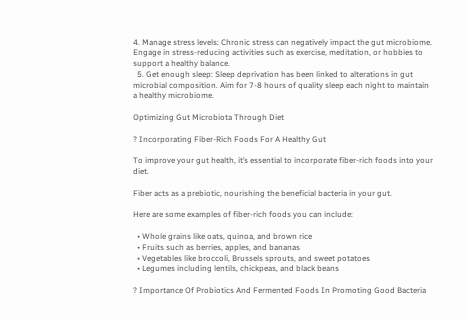4. Manage stress levels: Chronic stress can negatively impact the gut microbiome. Engage in stress-reducing activities such as exercise, meditation, or hobbies to support a healthy balance.
  5. Get enough sleep: Sleep deprivation has been linked to alterations in gut microbial composition. Aim for 7-8 hours of quality sleep each night to maintain a healthy microbiome.

Optimizing Gut Microbiota Through Diet

? Incorporating Fiber-Rich Foods For A Healthy Gut

To improve your gut health, it’s essential to incorporate fiber-rich foods into your diet.

Fiber acts as a prebiotic, nourishing the beneficial bacteria in your gut.

Here are some examples of fiber-rich foods you can include:

  • Whole grains like oats, quinoa, and brown rice
  • Fruits such as berries, apples, and bananas
  • Vegetables like broccoli, Brussels sprouts, and sweet potatoes
  • Legumes including lentils, chickpeas, and black beans

? Importance Of Probiotics And Fermented Foods In Promoting Good Bacteria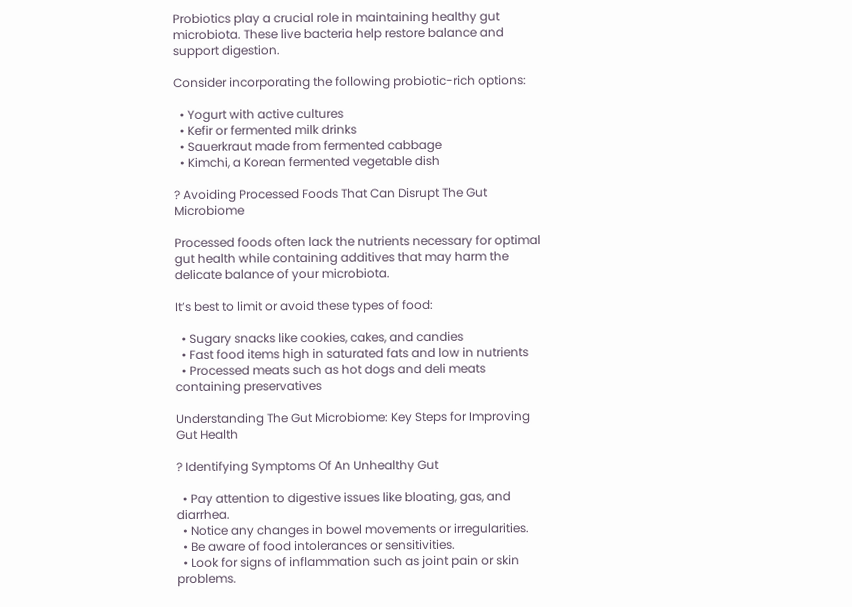Probiotics play a crucial role in maintaining healthy gut microbiota. These live bacteria help restore balance and support digestion.

Consider incorporating the following probiotic-rich options:

  • Yogurt with active cultures
  • Kefir or fermented milk drinks
  • Sauerkraut made from fermented cabbage
  • Kimchi, a Korean fermented vegetable dish

? Avoiding Processed Foods That Can Disrupt The Gut Microbiome

Processed foods often lack the nutrients necessary for optimal gut health while containing additives that may harm the delicate balance of your microbiota.

It’s best to limit or avoid these types of food:

  • Sugary snacks like cookies, cakes, and candies
  • Fast food items high in saturated fats and low in nutrients
  • Processed meats such as hot dogs and deli meats containing preservatives

Understanding The Gut Microbiome: Key Steps for Improving Gut Health

? Identifying Symptoms Of An Unhealthy Gut

  • Pay attention to digestive issues like bloating, gas, and diarrhea.
  • Notice any changes in bowel movements or irregularities.
  • Be aware of food intolerances or sensitivities.
  • Look for signs of inflammation such as joint pain or skin problems.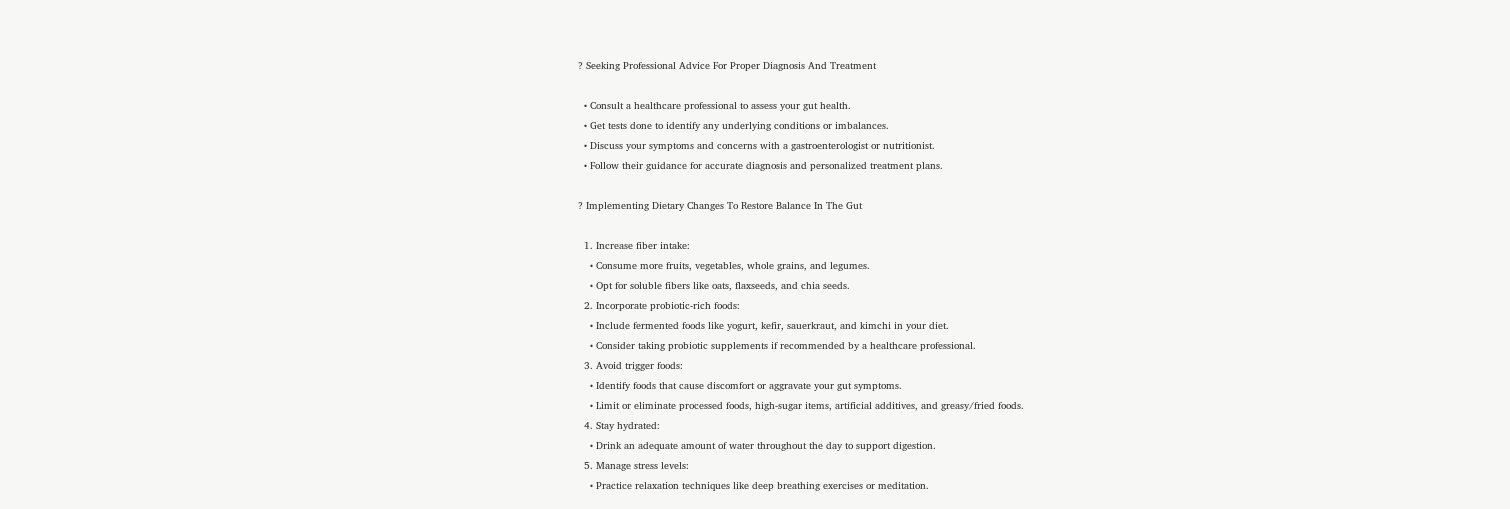? Seeking Professional Advice For Proper Diagnosis And Treatment

  • Consult a healthcare professional to assess your gut health.
  • Get tests done to identify any underlying conditions or imbalances.
  • Discuss your symptoms and concerns with a gastroenterologist or nutritionist.
  • Follow their guidance for accurate diagnosis and personalized treatment plans.

? Implementing Dietary Changes To Restore Balance In The Gut

  1. Increase fiber intake:
    • Consume more fruits, vegetables, whole grains, and legumes.
    • Opt for soluble fibers like oats, flaxseeds, and chia seeds.
  2. Incorporate probiotic-rich foods:
    • Include fermented foods like yogurt, kefir, sauerkraut, and kimchi in your diet.
    • Consider taking probiotic supplements if recommended by a healthcare professional.
  3. Avoid trigger foods:
    • Identify foods that cause discomfort or aggravate your gut symptoms.
    • Limit or eliminate processed foods, high-sugar items, artificial additives, and greasy/fried foods.
  4. Stay hydrated:
    • Drink an adequate amount of water throughout the day to support digestion.
  5. Manage stress levels:
    • Practice relaxation techniques like deep breathing exercises or meditation.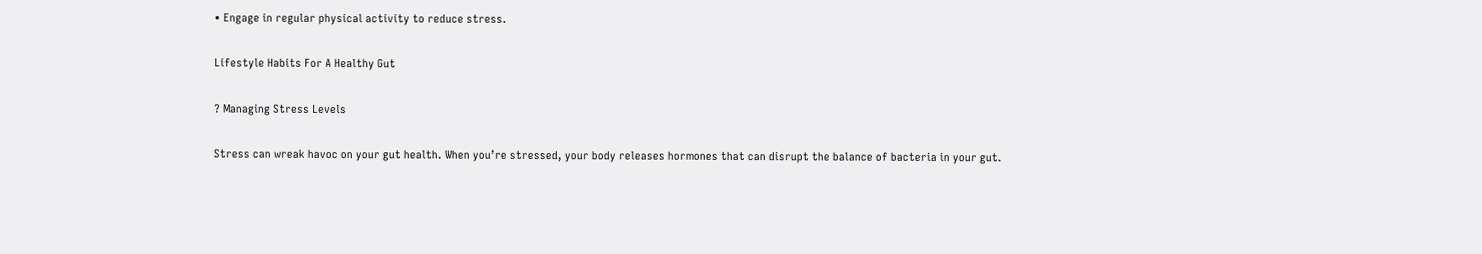• Engage in regular physical activity to reduce stress.

Lifestyle Habits For A Healthy Gut

? Managing Stress Levels

Stress can wreak havoc on your gut health. When you’re stressed, your body releases hormones that can disrupt the balance of bacteria in your gut.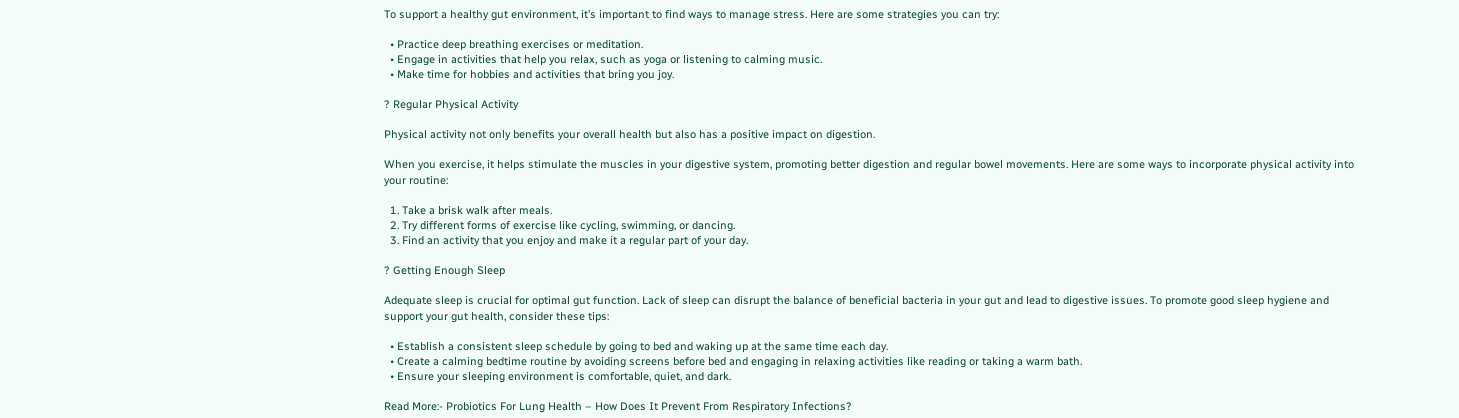To support a healthy gut environment, it’s important to find ways to manage stress. Here are some strategies you can try:

  • Practice deep breathing exercises or meditation.
  • Engage in activities that help you relax, such as yoga or listening to calming music.
  • Make time for hobbies and activities that bring you joy.

? Regular Physical Activity

Physical activity not only benefits your overall health but also has a positive impact on digestion.

When you exercise, it helps stimulate the muscles in your digestive system, promoting better digestion and regular bowel movements. Here are some ways to incorporate physical activity into your routine:

  1. Take a brisk walk after meals.
  2. Try different forms of exercise like cycling, swimming, or dancing.
  3. Find an activity that you enjoy and make it a regular part of your day.

? Getting Enough Sleep

Adequate sleep is crucial for optimal gut function. Lack of sleep can disrupt the balance of beneficial bacteria in your gut and lead to digestive issues. To promote good sleep hygiene and support your gut health, consider these tips:

  • Establish a consistent sleep schedule by going to bed and waking up at the same time each day.
  • Create a calming bedtime routine by avoiding screens before bed and engaging in relaxing activities like reading or taking a warm bath.
  • Ensure your sleeping environment is comfortable, quiet, and dark.

Read More:- Probiotics For Lung Health – How Does It Prevent From Respiratory Infections?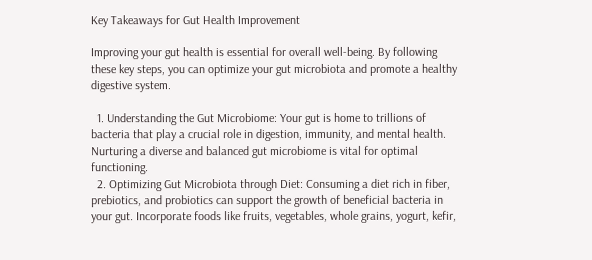Key Takeaways for Gut Health Improvement

Improving your gut health is essential for overall well-being. By following these key steps, you can optimize your gut microbiota and promote a healthy digestive system.

  1. Understanding the Gut Microbiome: Your gut is home to trillions of bacteria that play a crucial role in digestion, immunity, and mental health. Nurturing a diverse and balanced gut microbiome is vital for optimal functioning.
  2. Optimizing Gut Microbiota through Diet: Consuming a diet rich in fiber, prebiotics, and probiotics can support the growth of beneficial bacteria in your gut. Incorporate foods like fruits, vegetables, whole grains, yogurt, kefir,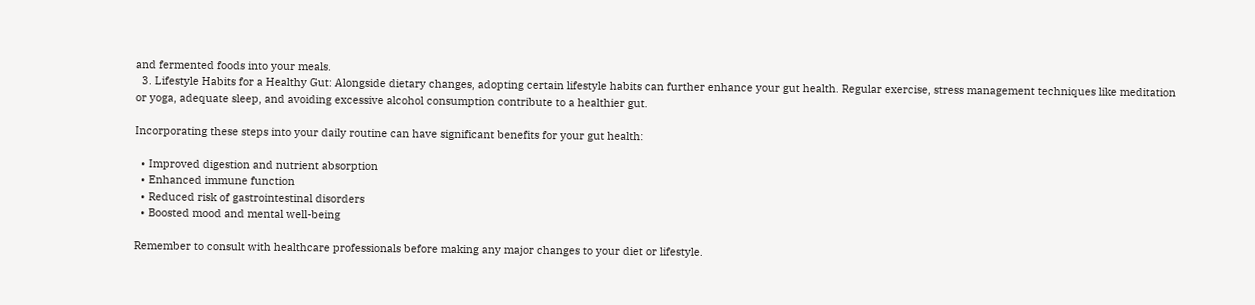and fermented foods into your meals.
  3. Lifestyle Habits for a Healthy Gut: Alongside dietary changes, adopting certain lifestyle habits can further enhance your gut health. Regular exercise, stress management techniques like meditation or yoga, adequate sleep, and avoiding excessive alcohol consumption contribute to a healthier gut.

Incorporating these steps into your daily routine can have significant benefits for your gut health:

  • Improved digestion and nutrient absorption
  • Enhanced immune function
  • Reduced risk of gastrointestinal disorders
  • Boosted mood and mental well-being

Remember to consult with healthcare professionals before making any major changes to your diet or lifestyle.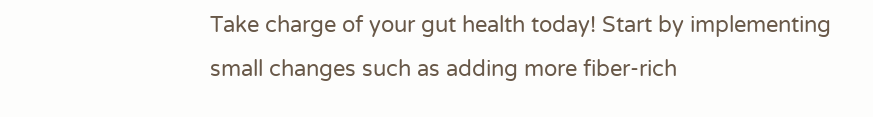Take charge of your gut health today! Start by implementing small changes such as adding more fiber-rich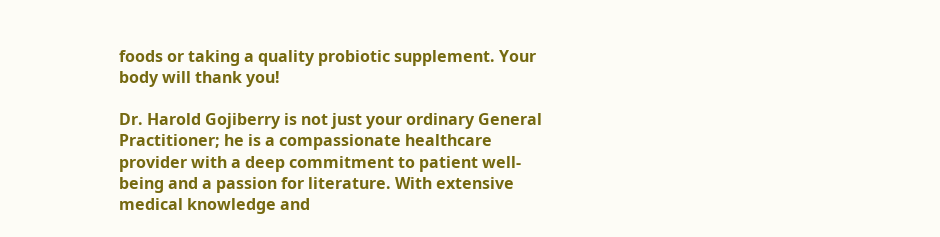foods or taking a quality probiotic supplement. Your body will thank you!

Dr. Harold Gojiberry is not just your ordinary General Practitioner; he is a compassionate healthcare provider with a deep commitment to patient well-being and a passion for literature. With extensive medical knowledge and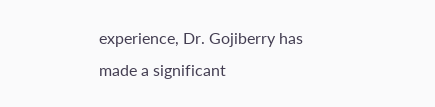experience, Dr. Gojiberry has made a significant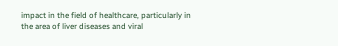impact in the field of healthcare, particularly in the area of liver diseases and viral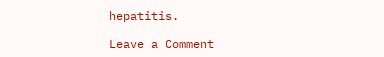hepatitis.

Leave a Comment